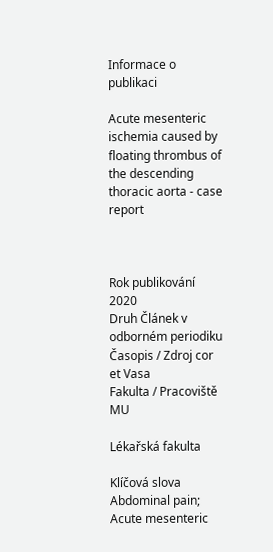Informace o publikaci

Acute mesenteric ischemia caused by floating thrombus of the descending thoracic aorta - case report



Rok publikování 2020
Druh Článek v odborném periodiku
Časopis / Zdroj cor et Vasa
Fakulta / Pracoviště MU

Lékařská fakulta

Klíčová slova Abdominal pain; Acute mesenteric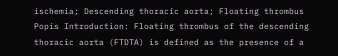ischemia; Descending thoracic aorta; Floating thrombus
Popis Introduction: Floating thrombus of the descending thoracic aorta (FTDTA) is defined as the presence of a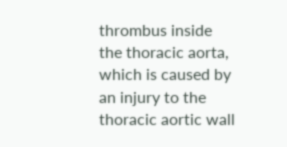thrombus inside the thoracic aorta, which is caused by an injury to the thoracic aortic wall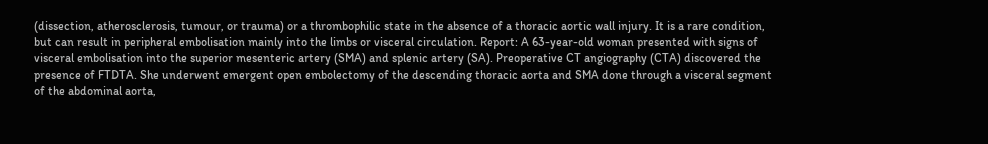(dissection, atherosclerosis, tumour, or trauma) or a thrombophilic state in the absence of a thoracic aortic wall injury. It is a rare condition, but can result in peripheral embolisation mainly into the limbs or visceral circulation. Report: A 63-year-old woman presented with signs of visceral embolisation into the superior mesenteric artery (SMA) and splenic artery (SA). Preoperative CT angiography (CTA) discovered the presence of FTDTA. She underwent emergent open embolectomy of the descending thoracic aorta and SMA done through a visceral segment of the abdominal aorta,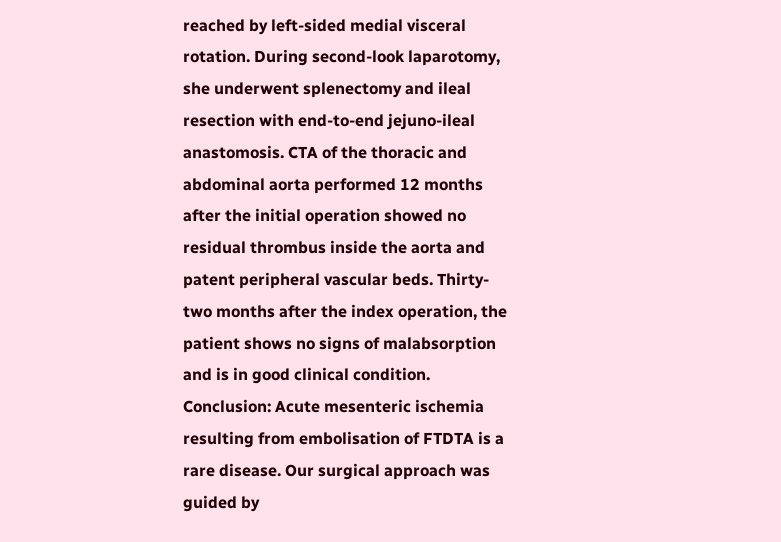reached by left-sided medial visceral rotation. During second-look laparotomy, she underwent splenectomy and ileal resection with end-to-end jejuno-ileal anastomosis. CTA of the thoracic and abdominal aorta performed 12 months after the initial operation showed no residual thrombus inside the aorta and patent peripheral vascular beds. Thirty-two months after the index operation, the patient shows no signs of malabsorption and is in good clinical condition. Conclusion: Acute mesenteric ischemia resulting from embolisation of FTDTA is a rare disease. Our surgical approach was guided by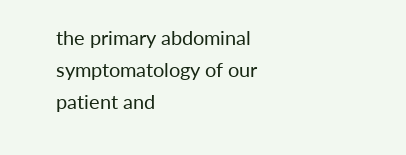the primary abdominal symptomatology of our patient and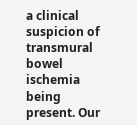a clinical suspicion of transmural bowel ischemia being present. Our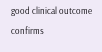good clinical outcome confirms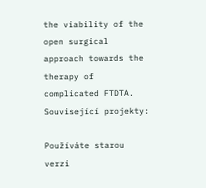the viability of the open surgical approach towards the therapy of complicated FTDTA.
Související projekty:

Používáte starou verzi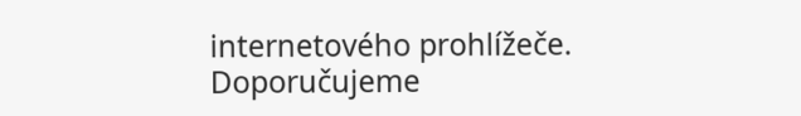internetového prohlížeče. Doporučujeme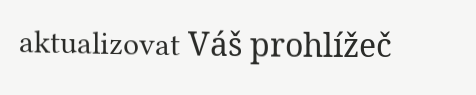aktualizovat Váš prohlížeč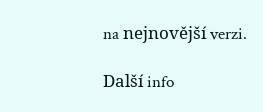na nejnovější verzi.

Další info